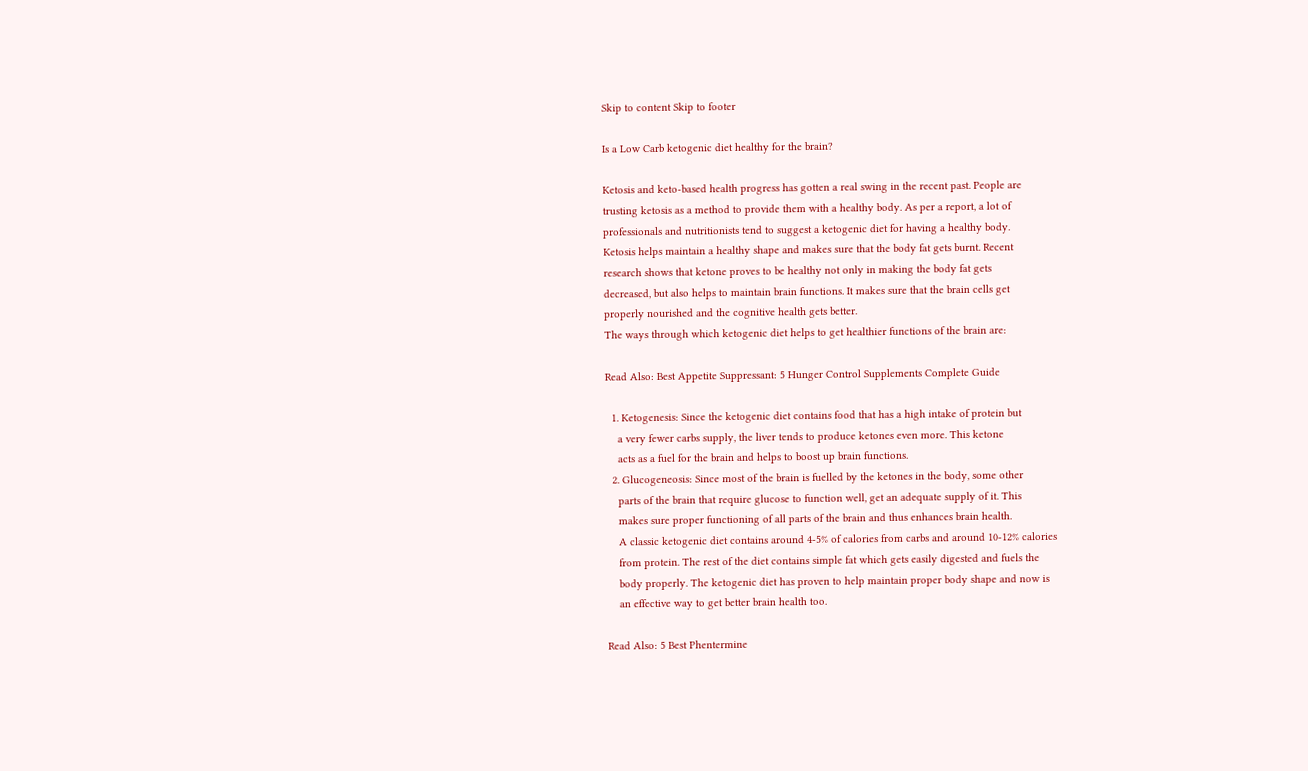Skip to content Skip to footer

Is a Low Carb ketogenic diet healthy for the brain?

Ketosis and keto-based health progress has gotten a real swing in the recent past. People are
trusting ketosis as a method to provide them with a healthy body. As per a report, a lot of
professionals and nutritionists tend to suggest a ketogenic diet for having a healthy body.
Ketosis helps maintain a healthy shape and makes sure that the body fat gets burnt. Recent
research shows that ketone proves to be healthy not only in making the body fat gets
decreased, but also helps to maintain brain functions. It makes sure that the brain cells get
properly nourished and the cognitive health gets better.
The ways through which ketogenic diet helps to get healthier functions of the brain are:

Read Also: Best Appetite Suppressant: 5 Hunger Control Supplements Complete Guide

  1. Ketogenesis: Since the ketogenic diet contains food that has a high intake of protein but
    a very fewer carbs supply, the liver tends to produce ketones even more. This ketone
    acts as a fuel for the brain and helps to boost up brain functions.
  2. Glucogeneosis: Since most of the brain is fuelled by the ketones in the body, some other
    parts of the brain that require glucose to function well, get an adequate supply of it. This
    makes sure proper functioning of all parts of the brain and thus enhances brain health.
    A classic ketogenic diet contains around 4-5% of calories from carbs and around 10-12% calories
    from protein. The rest of the diet contains simple fat which gets easily digested and fuels the
    body properly. The ketogenic diet has proven to help maintain proper body shape and now is
    an effective way to get better brain health too.

Read Also: 5 Best Phentermine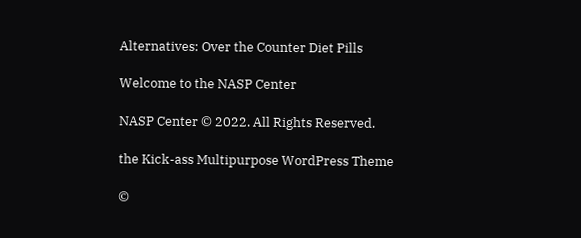Alternatives: Over the Counter Diet Pills

Welcome to the NASP Center

NASP Center © 2022. All Rights Reserved.

the Kick-ass Multipurpose WordPress Theme

©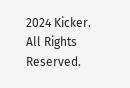2024 Kicker. All Rights Reserved.